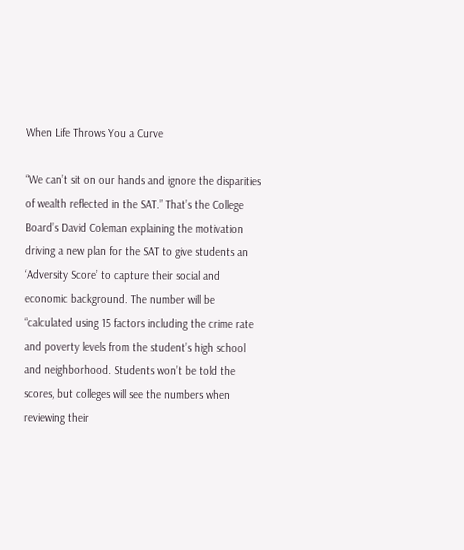When Life Throws You a Curve

“We can’t sit on our hands and ignore the disparities of wealth reflected in the SAT.” That’s the College Board’s David Coleman explaining the motivation driving a new plan for the SAT to give students an ‘Adversity Score’ to capture their social and economic background. The number will be “calculated using 15 factors including the crime rate and poverty levels from the student’s high school and neighborhood. Students won’t be told the scores, but colleges will see the numbers when reviewing their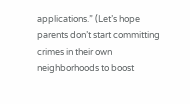applications.” (Let’s hope parents don’t start committing crimes in their own neighborhoods to boost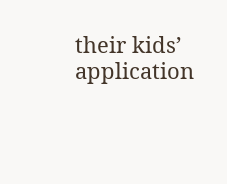their kids’ application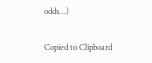odds…)

Copied to Clipboard